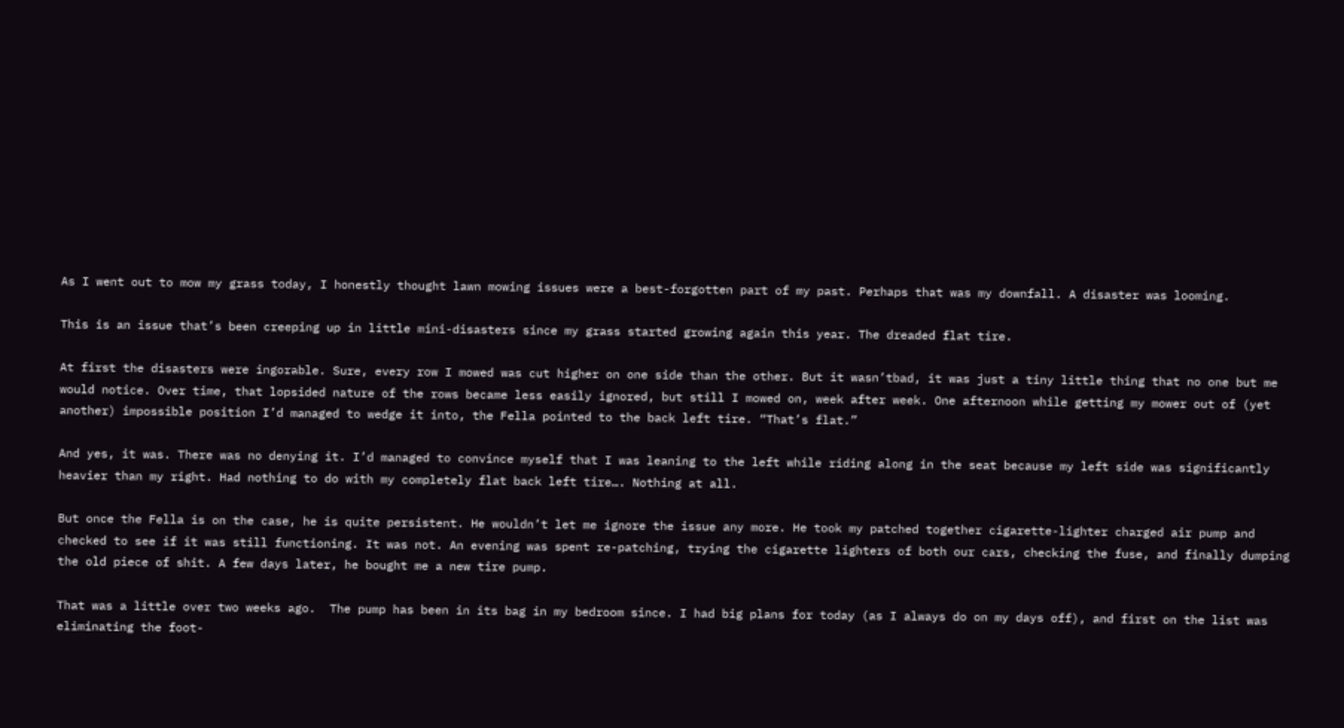As I went out to mow my grass today, I honestly thought lawn mowing issues were a best-forgotten part of my past. Perhaps that was my downfall. A disaster was looming.

This is an issue that’s been creeping up in little mini-disasters since my grass started growing again this year. The dreaded flat tire.

At first the disasters were ingorable. Sure, every row I mowed was cut higher on one side than the other. But it wasn’tbad, it was just a tiny little thing that no one but me would notice. Over time, that lopsided nature of the rows became less easily ignored, but still I mowed on, week after week. One afternoon while getting my mower out of (yet another) impossible position I’d managed to wedge it into, the Fella pointed to the back left tire. “That’s flat.”

And yes, it was. There was no denying it. I’d managed to convince myself that I was leaning to the left while riding along in the seat because my left side was significantly heavier than my right. Had nothing to do with my completely flat back left tire…. Nothing at all.

But once the Fella is on the case, he is quite persistent. He wouldn’t let me ignore the issue any more. He took my patched together cigarette-lighter charged air pump and checked to see if it was still functioning. It was not. An evening was spent re-patching, trying the cigarette lighters of both our cars, checking the fuse, and finally dumping the old piece of shit. A few days later, he bought me a new tire pump.

That was a little over two weeks ago.  The pump has been in its bag in my bedroom since. I had big plans for today (as I always do on my days off), and first on the list was eliminating the foot-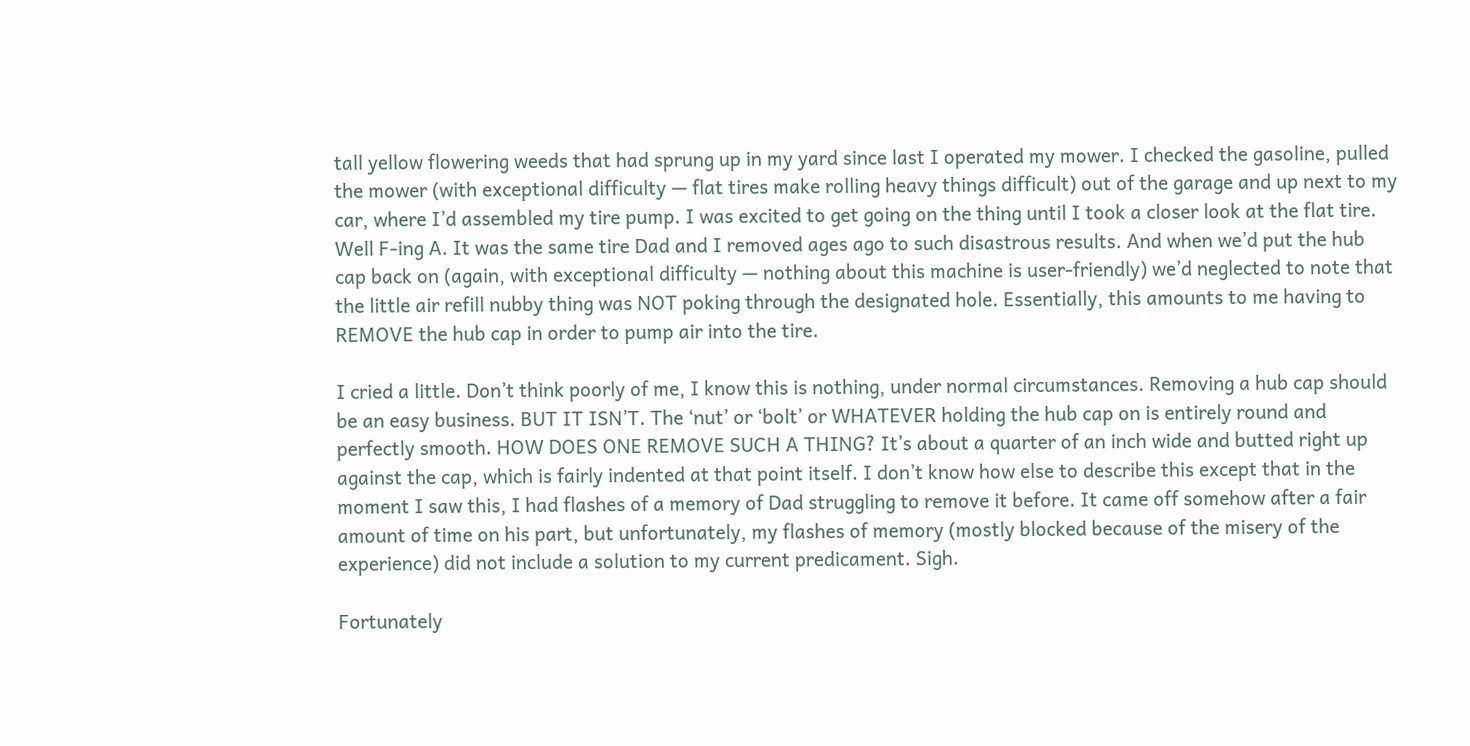tall yellow flowering weeds that had sprung up in my yard since last I operated my mower. I checked the gasoline, pulled the mower (with exceptional difficulty — flat tires make rolling heavy things difficult) out of the garage and up next to my car, where I’d assembled my tire pump. I was excited to get going on the thing until I took a closer look at the flat tire. Well F-ing A. It was the same tire Dad and I removed ages ago to such disastrous results. And when we’d put the hub cap back on (again, with exceptional difficulty — nothing about this machine is user-friendly) we’d neglected to note that the little air refill nubby thing was NOT poking through the designated hole. Essentially, this amounts to me having to REMOVE the hub cap in order to pump air into the tire.

I cried a little. Don’t think poorly of me, I know this is nothing, under normal circumstances. Removing a hub cap should be an easy business. BUT IT ISN’T. The ‘nut’ or ‘bolt’ or WHATEVER holding the hub cap on is entirely round and perfectly smooth. HOW DOES ONE REMOVE SUCH A THING? It’s about a quarter of an inch wide and butted right up against the cap, which is fairly indented at that point itself. I don’t know how else to describe this except that in the moment I saw this, I had flashes of a memory of Dad struggling to remove it before. It came off somehow after a fair amount of time on his part, but unfortunately, my flashes of memory (mostly blocked because of the misery of the experience) did not include a solution to my current predicament. Sigh.

Fortunately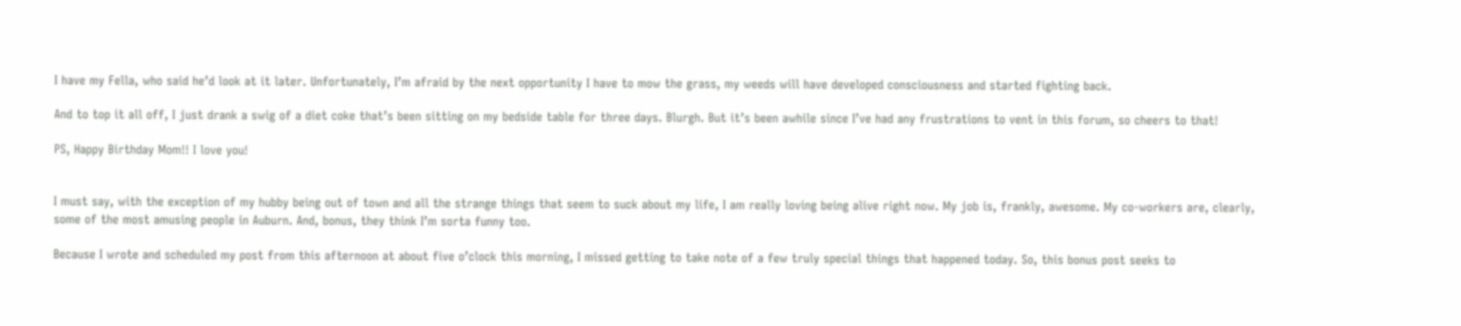I have my Fella, who said he’d look at it later. Unfortunately, I’m afraid by the next opportunity I have to mow the grass, my weeds will have developed consciousness and started fighting back.

And to top it all off, I just drank a swig of a diet coke that’s been sitting on my bedside table for three days. Blurgh. But it’s been awhile since I’ve had any frustrations to vent in this forum, so cheers to that!

PS, Happy Birthday Mom!! I love you!


I must say, with the exception of my hubby being out of town and all the strange things that seem to suck about my life, I am really loving being alive right now. My job is, frankly, awesome. My co-workers are, clearly, some of the most amusing people in Auburn. And, bonus, they think I’m sorta funny too.

Because I wrote and scheduled my post from this afternoon at about five o’clock this morning, I missed getting to take note of a few truly special things that happened today. So, this bonus post seeks to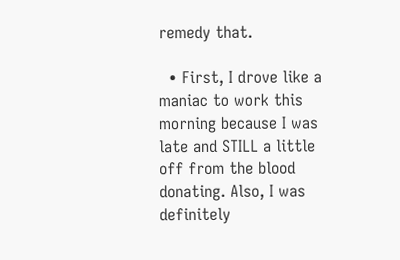remedy that.

  • First, I drove like a maniac to work this morning because I was late and STILL a little off from the blood donating. Also, I was definitely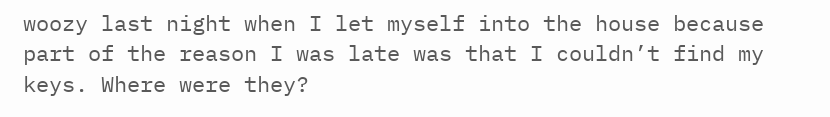woozy last night when I let myself into the house because part of the reason I was late was that I couldn’t find my keys. Where were they?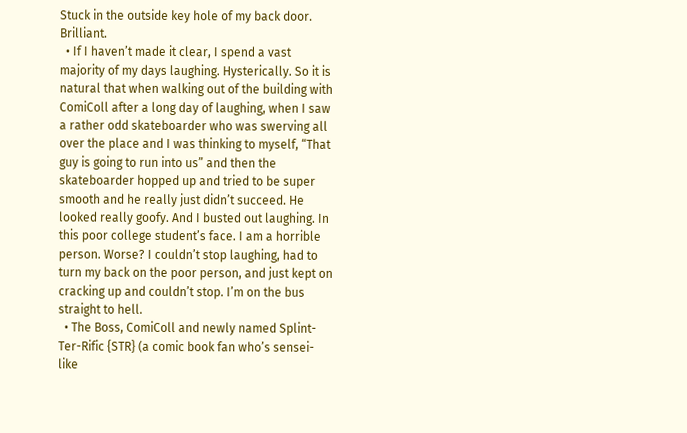Stuck in the outside key hole of my back door. Brilliant.
  • If I haven’t made it clear, I spend a vast majority of my days laughing. Hysterically. So it is natural that when walking out of the building with ComiColl after a long day of laughing, when I saw a rather odd skateboarder who was swerving all over the place and I was thinking to myself, “That guy is going to run into us” and then the skateboarder hopped up and tried to be super smooth and he really just didn’t succeed. He looked really goofy. And I busted out laughing. In this poor college student’s face. I am a horrible person. Worse? I couldn’t stop laughing, had to turn my back on the poor person, and just kept on cracking up and couldn’t stop. I’m on the bus straight to hell.
  • The Boss, ComiColl and newly named Splint-Ter-Rific {STR} (a comic book fan who’s sensei-like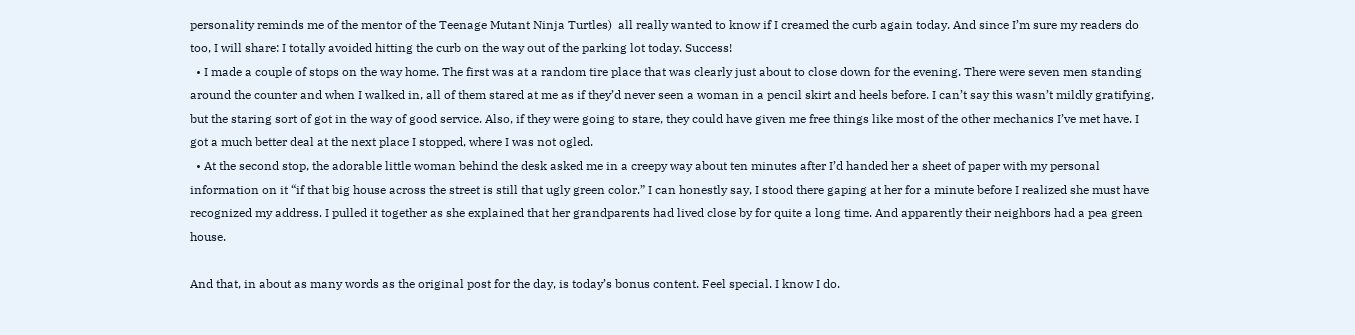personality reminds me of the mentor of the Teenage Mutant Ninja Turtles)  all really wanted to know if I creamed the curb again today. And since I’m sure my readers do too, I will share: I totally avoided hitting the curb on the way out of the parking lot today. Success!
  • I made a couple of stops on the way home. The first was at a random tire place that was clearly just about to close down for the evening. There were seven men standing around the counter and when I walked in, all of them stared at me as if they’d never seen a woman in a pencil skirt and heels before. I can’t say this wasn’t mildly gratifying, but the staring sort of got in the way of good service. Also, if they were going to stare, they could have given me free things like most of the other mechanics I’ve met have. I got a much better deal at the next place I stopped, where I was not ogled.
  • At the second stop, the adorable little woman behind the desk asked me in a creepy way about ten minutes after I’d handed her a sheet of paper with my personal information on it “if that big house across the street is still that ugly green color.” I can honestly say, I stood there gaping at her for a minute before I realized she must have recognized my address. I pulled it together as she explained that her grandparents had lived close by for quite a long time. And apparently their neighbors had a pea green house.

And that, in about as many words as the original post for the day, is today’s bonus content. Feel special. I know I do.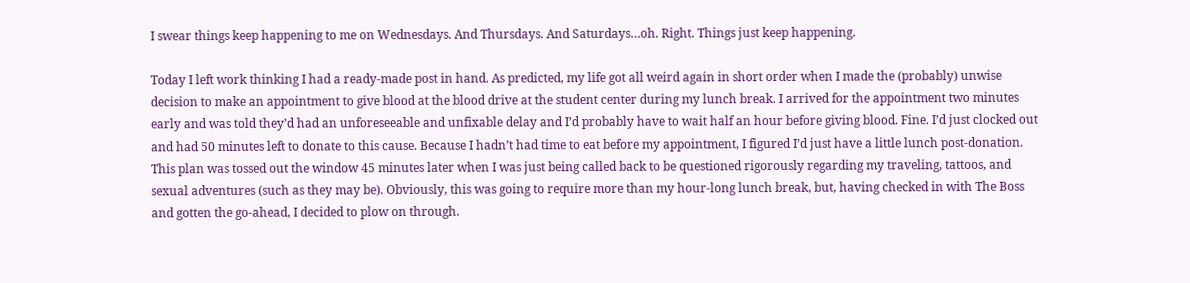I swear things keep happening to me on Wednesdays. And Thursdays. And Saturdays…oh. Right. Things just keep happening.

Today I left work thinking I had a ready-made post in hand. As predicted, my life got all weird again in short order when I made the (probably) unwise decision to make an appointment to give blood at the blood drive at the student center during my lunch break. I arrived for the appointment two minutes early and was told they’d had an unforeseeable and unfixable delay and I’d probably have to wait half an hour before giving blood. Fine. I’d just clocked out and had 50 minutes left to donate to this cause. Because I hadn’t had time to eat before my appointment, I figured I’d just have a little lunch post-donation. This plan was tossed out the window 45 minutes later when I was just being called back to be questioned rigorously regarding my traveling, tattoos, and sexual adventures (such as they may be). Obviously, this was going to require more than my hour-long lunch break, but, having checked in with The Boss and gotten the go-ahead, I decided to plow on through.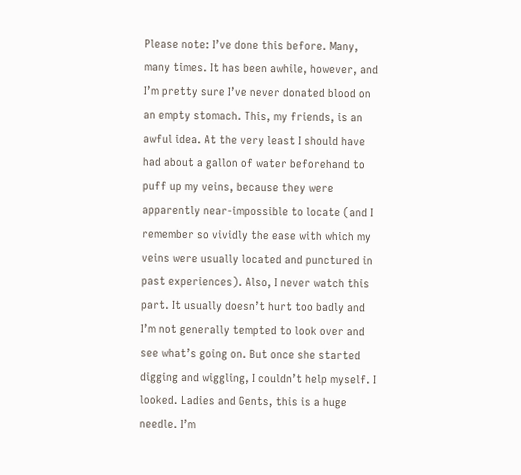Please note: I’ve done this before. Many, many times. It has been awhile, however, and I’m pretty sure I’ve never donated blood on an empty stomach. This, my friends, is an awful idea. At the very least I should have had about a gallon of water beforehand to puff up my veins, because they were apparently near-impossible to locate (and I remember so vividly the ease with which my veins were usually located and punctured in past experiences). Also, I never watch this part. It usually doesn’t hurt too badly and I’m not generally tempted to look over and see what’s going on. But once she started digging and wiggling, I couldn’t help myself. I looked. Ladies and Gents, this is a huge needle. I’m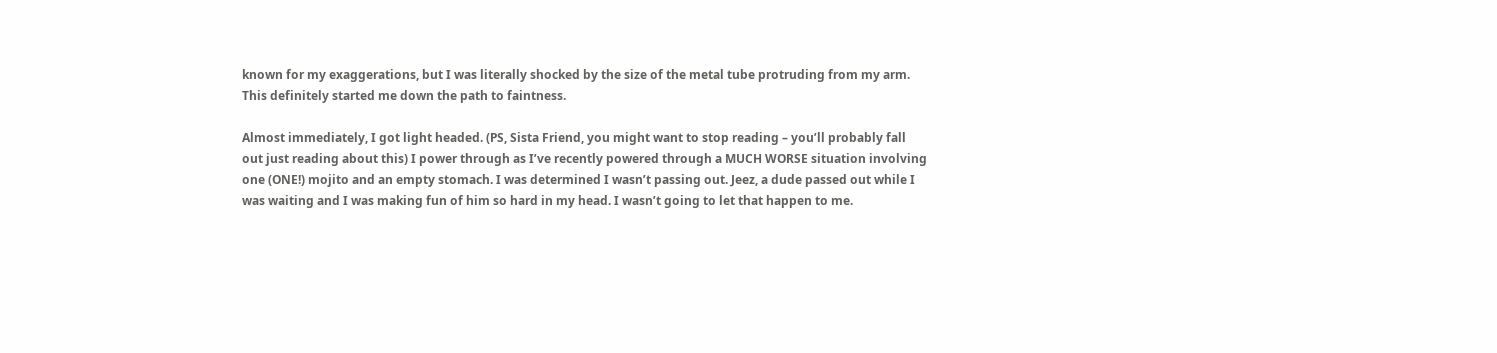known for my exaggerations, but I was literally shocked by the size of the metal tube protruding from my arm. This definitely started me down the path to faintness.

Almost immediately, I got light headed. (PS, Sista Friend, you might want to stop reading – you’ll probably fall out just reading about this) I power through as I’ve recently powered through a MUCH WORSE situation involving one (ONE!) mojito and an empty stomach. I was determined I wasn’t passing out. Jeez, a dude passed out while I was waiting and I was making fun of him so hard in my head. I wasn’t going to let that happen to me.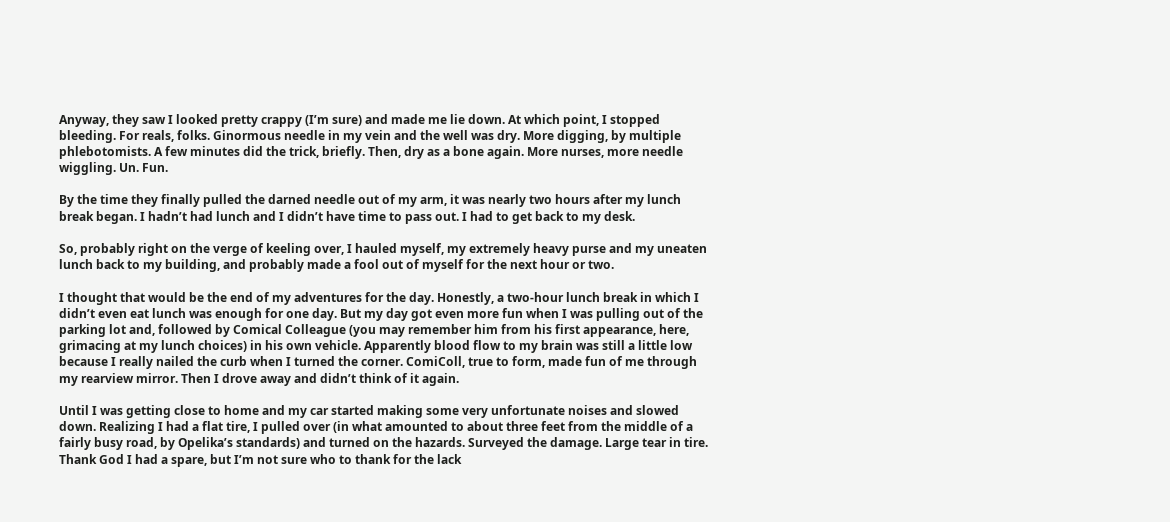Anyway, they saw I looked pretty crappy (I’m sure) and made me lie down. At which point, I stopped bleeding. For reals, folks. Ginormous needle in my vein and the well was dry. More digging, by multiple phlebotomists. A few minutes did the trick, briefly. Then, dry as a bone again. More nurses, more needle wiggling. Un. Fun.

By the time they finally pulled the darned needle out of my arm, it was nearly two hours after my lunch break began. I hadn’t had lunch and I didn’t have time to pass out. I had to get back to my desk.

So, probably right on the verge of keeling over, I hauled myself, my extremely heavy purse and my uneaten lunch back to my building, and probably made a fool out of myself for the next hour or two.

I thought that would be the end of my adventures for the day. Honestly, a two-hour lunch break in which I didn’t even eat lunch was enough for one day. But my day got even more fun when I was pulling out of the parking lot and, followed by Comical Colleague (you may remember him from his first appearance, here, grimacing at my lunch choices) in his own vehicle. Apparently blood flow to my brain was still a little low because I really nailed the curb when I turned the corner. ComiColl, true to form, made fun of me through my rearview mirror. Then I drove away and didn’t think of it again.

Until I was getting close to home and my car started making some very unfortunate noises and slowed down. Realizing I had a flat tire, I pulled over (in what amounted to about three feet from the middle of a fairly busy road, by Opelika’s standards) and turned on the hazards. Surveyed the damage. Large tear in tire. Thank God I had a spare, but I’m not sure who to thank for the lack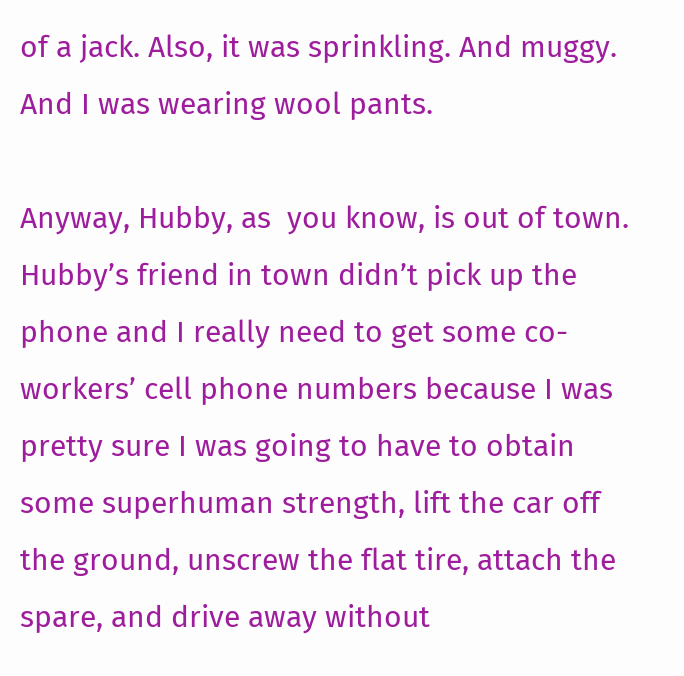of a jack. Also, it was sprinkling. And muggy. And I was wearing wool pants.

Anyway, Hubby, as  you know, is out of town. Hubby’s friend in town didn’t pick up the phone and I really need to get some co-workers’ cell phone numbers because I was pretty sure I was going to have to obtain some superhuman strength, lift the car off the ground, unscrew the flat tire, attach the spare, and drive away without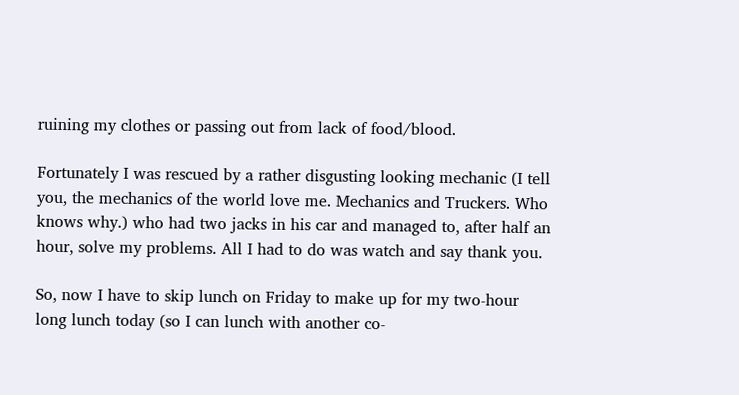ruining my clothes or passing out from lack of food/blood.

Fortunately I was rescued by a rather disgusting looking mechanic (I tell you, the mechanics of the world love me. Mechanics and Truckers. Who knows why.) who had two jacks in his car and managed to, after half an hour, solve my problems. All I had to do was watch and say thank you.

So, now I have to skip lunch on Friday to make up for my two-hour long lunch today (so I can lunch with another co-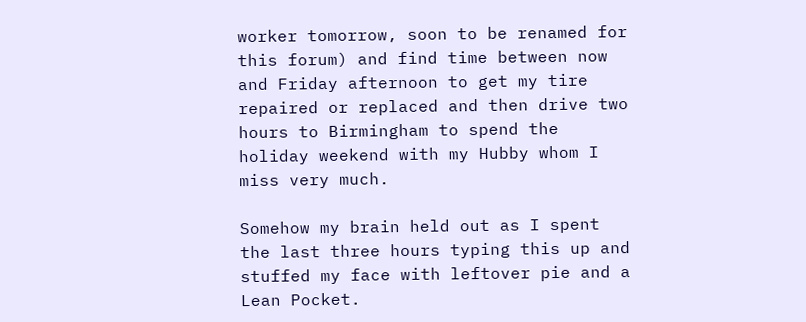worker tomorrow, soon to be renamed for this forum) and find time between now and Friday afternoon to get my tire repaired or replaced and then drive two hours to Birmingham to spend the holiday weekend with my Hubby whom I miss very much.

Somehow my brain held out as I spent the last three hours typing this up and stuffed my face with leftover pie and a Lean Pocket.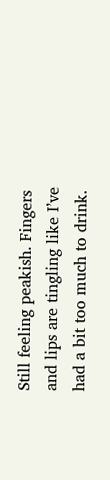Still feeling peakish. Fingers and lips are tingling like I’ve had a bit too much to drink.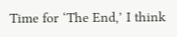Time for ‘The End,’ I think